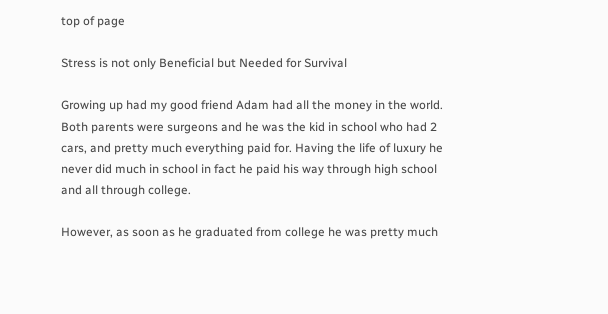top of page

Stress is not only Beneficial but Needed for Survival

Growing up had my good friend Adam had all the money in the world. Both parents were surgeons and he was the kid in school who had 2 cars, and pretty much everything paid for. Having the life of luxury he never did much in school in fact he paid his way through high school and all through college.

However, as soon as he graduated from college he was pretty much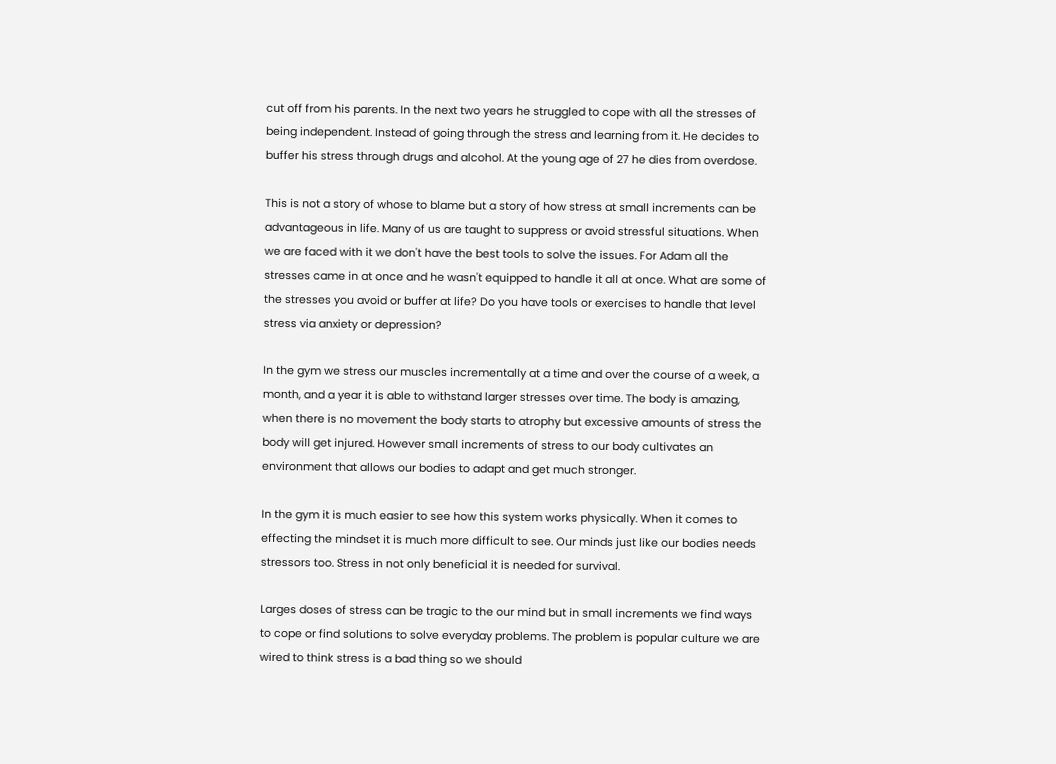cut off from his parents. In the next two years he struggled to cope with all the stresses of being independent. Instead of going through the stress and learning from it. He decides to buffer his stress through drugs and alcohol. At the young age of 27 he dies from overdose.

This is not a story of whose to blame but a story of how stress at small increments can be advantageous in life. Many of us are taught to suppress or avoid stressful situations. When we are faced with it we don't have the best tools to solve the issues. For Adam all the stresses came in at once and he wasn't equipped to handle it all at once. What are some of the stresses you avoid or buffer at life? Do you have tools or exercises to handle that level stress via anxiety or depression?

In the gym we stress our muscles incrementally at a time and over the course of a week, a month, and a year it is able to withstand larger stresses over time. The body is amazing, when there is no movement the body starts to atrophy but excessive amounts of stress the body will get injured. However small increments of stress to our body cultivates an environment that allows our bodies to adapt and get much stronger.

In the gym it is much easier to see how this system works physically. When it comes to effecting the mindset it is much more difficult to see. Our minds just like our bodies needs stressors too. Stress in not only beneficial it is needed for survival.

Larges doses of stress can be tragic to the our mind but in small increments we find ways to cope or find solutions to solve everyday problems. The problem is popular culture we are wired to think stress is a bad thing so we should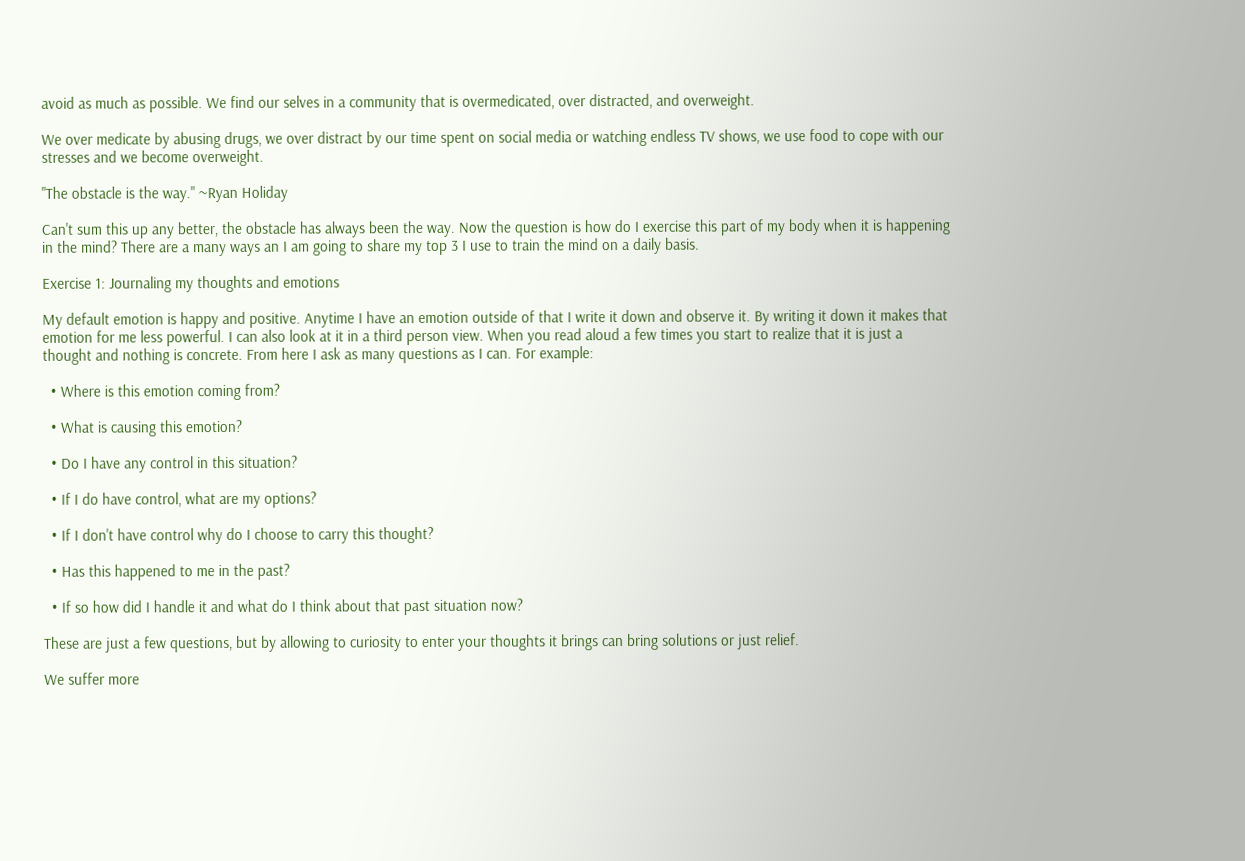avoid as much as possible. We find our selves in a community that is overmedicated, over distracted, and overweight.

We over medicate by abusing drugs, we over distract by our time spent on social media or watching endless TV shows, we use food to cope with our stresses and we become overweight.

"The obstacle is the way." ~Ryan Holiday

Can't sum this up any better, the obstacle has always been the way. Now the question is how do I exercise this part of my body when it is happening in the mind? There are a many ways an I am going to share my top 3 I use to train the mind on a daily basis.

Exercise 1: Journaling my thoughts and emotions

My default emotion is happy and positive. Anytime I have an emotion outside of that I write it down and observe it. By writing it down it makes that emotion for me less powerful. I can also look at it in a third person view. When you read aloud a few times you start to realize that it is just a thought and nothing is concrete. From here I ask as many questions as I can. For example:

  • Where is this emotion coming from?

  • What is causing this emotion?

  • Do I have any control in this situation?

  • If I do have control, what are my options?

  • If I don't have control why do I choose to carry this thought?

  • Has this happened to me in the past?

  • If so how did I handle it and what do I think about that past situation now?

These are just a few questions, but by allowing to curiosity to enter your thoughts it brings can bring solutions or just relief.

We suffer more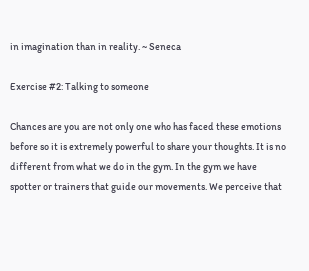in imagination than in reality. ~ Seneca

Exercise #2: Talking to someone

Chances are you are not only one who has faced these emotions before so it is extremely powerful to share your thoughts. It is no different from what we do in the gym. In the gym we have spotter or trainers that guide our movements. We perceive that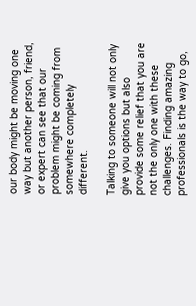our body might be moving one way but another person, friend, or expert can see that our problem might be coming from somewhere completely different.

Talking to someone will not only give you options but also provide some relief that you are not the only one with these challenges. Finding amazing professionals is the way to go,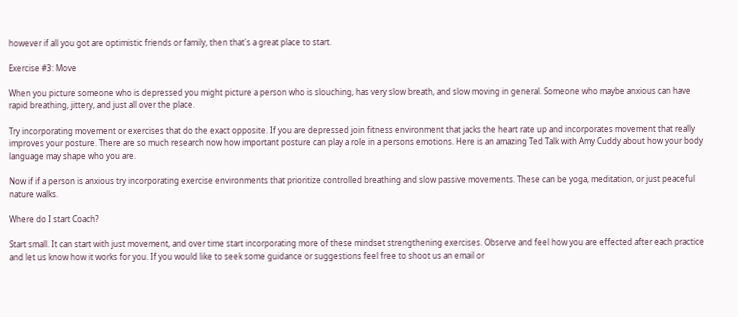however if all you got are optimistic friends or family, then that's a great place to start.

Exercise #3: Move

When you picture someone who is depressed you might picture a person who is slouching, has very slow breath, and slow moving in general. Someone who maybe anxious can have rapid breathing, jittery, and just all over the place.

Try incorporating movement or exercises that do the exact opposite. If you are depressed join fitness environment that jacks the heart rate up and incorporates movement that really improves your posture. There are so much research now how important posture can play a role in a persons emotions. Here is an amazing Ted Talk with Amy Cuddy about how your body language may shape who you are.

Now if if a person is anxious try incorporating exercise environments that prioritize controlled breathing and slow passive movements. These can be yoga, meditation, or just peaceful nature walks.

Where do I start Coach?

Start small. It can start with just movement, and over time start incorporating more of these mindset strengthening exercises. Observe and feel how you are effected after each practice and let us know how it works for you. If you would like to seek some guidance or suggestions feel free to shoot us an email or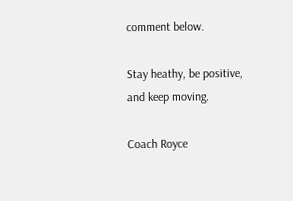comment below.

Stay heathy, be positive, and keep moving.

Coach Royce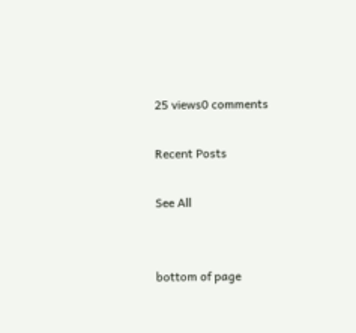25 views0 comments

Recent Posts

See All


bottom of page